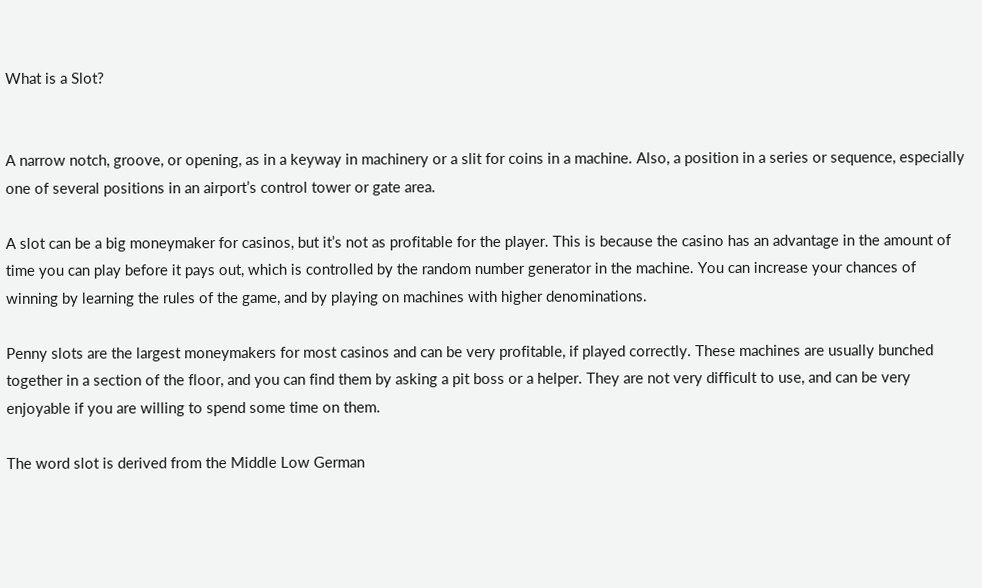What is a Slot?


A narrow notch, groove, or opening, as in a keyway in machinery or a slit for coins in a machine. Also, a position in a series or sequence, especially one of several positions in an airport’s control tower or gate area.

A slot can be a big moneymaker for casinos, but it’s not as profitable for the player. This is because the casino has an advantage in the amount of time you can play before it pays out, which is controlled by the random number generator in the machine. You can increase your chances of winning by learning the rules of the game, and by playing on machines with higher denominations.

Penny slots are the largest moneymakers for most casinos and can be very profitable, if played correctly. These machines are usually bunched together in a section of the floor, and you can find them by asking a pit boss or a helper. They are not very difficult to use, and can be very enjoyable if you are willing to spend some time on them.

The word slot is derived from the Middle Low German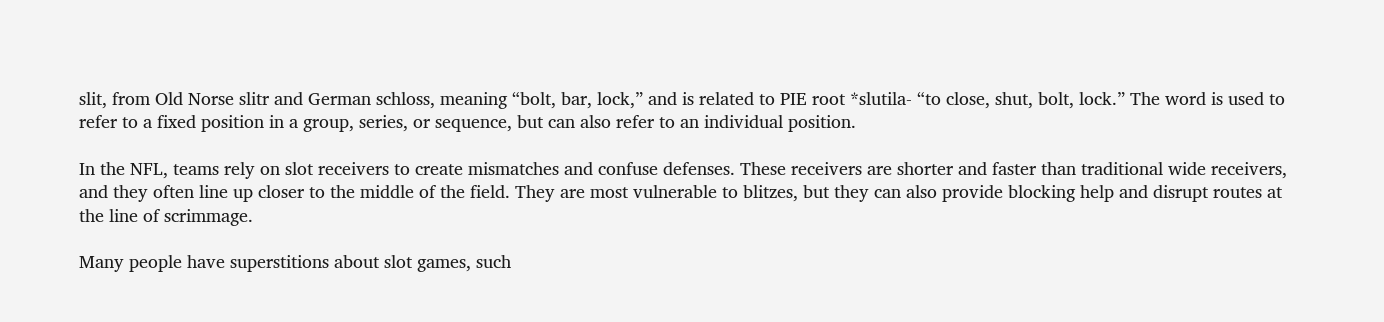slit, from Old Norse slitr and German schloss, meaning “bolt, bar, lock,” and is related to PIE root *slutila- “to close, shut, bolt, lock.” The word is used to refer to a fixed position in a group, series, or sequence, but can also refer to an individual position.

In the NFL, teams rely on slot receivers to create mismatches and confuse defenses. These receivers are shorter and faster than traditional wide receivers, and they often line up closer to the middle of the field. They are most vulnerable to blitzes, but they can also provide blocking help and disrupt routes at the line of scrimmage.

Many people have superstitions about slot games, such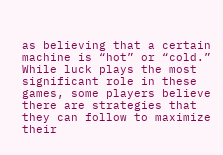as believing that a certain machine is “hot” or “cold.” While luck plays the most significant role in these games, some players believe there are strategies that they can follow to maximize their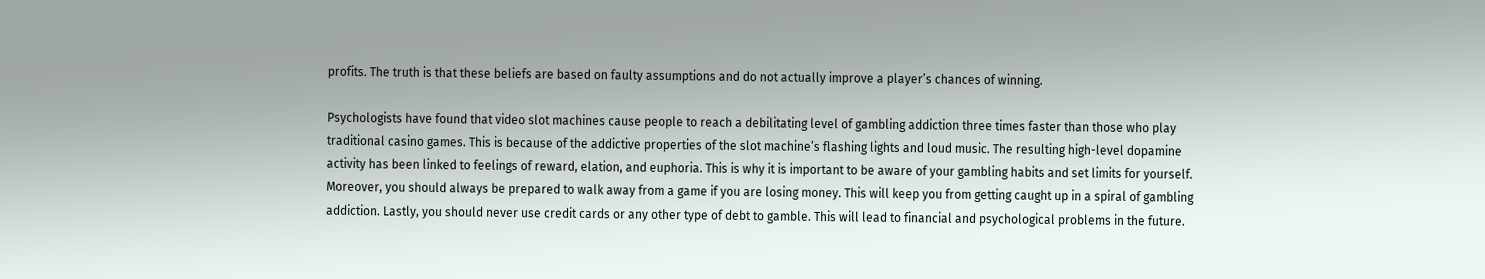profits. The truth is that these beliefs are based on faulty assumptions and do not actually improve a player’s chances of winning.

Psychologists have found that video slot machines cause people to reach a debilitating level of gambling addiction three times faster than those who play traditional casino games. This is because of the addictive properties of the slot machine’s flashing lights and loud music. The resulting high-level dopamine activity has been linked to feelings of reward, elation, and euphoria. This is why it is important to be aware of your gambling habits and set limits for yourself. Moreover, you should always be prepared to walk away from a game if you are losing money. This will keep you from getting caught up in a spiral of gambling addiction. Lastly, you should never use credit cards or any other type of debt to gamble. This will lead to financial and psychological problems in the future.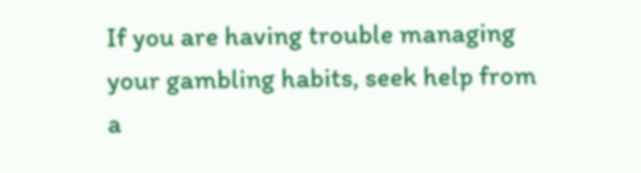If you are having trouble managing your gambling habits, seek help from a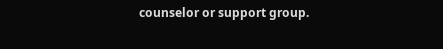counselor or support group.